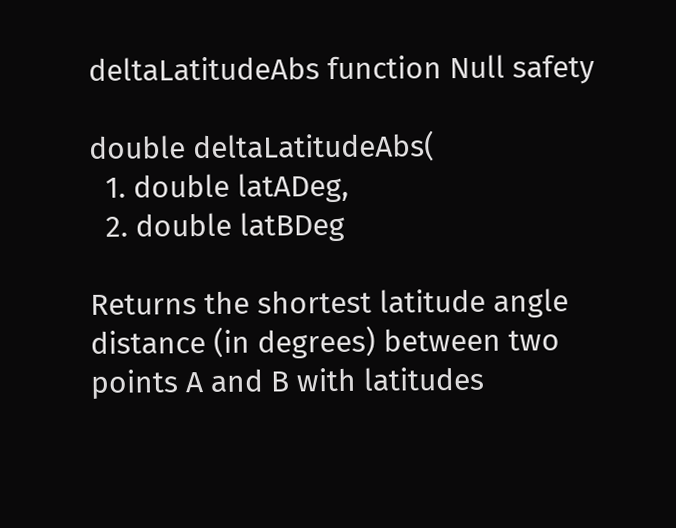deltaLatitudeAbs function Null safety

double deltaLatitudeAbs(
  1. double latADeg,
  2. double latBDeg

Returns the shortest latitude angle distance (in degrees) between two points A and B with latitudes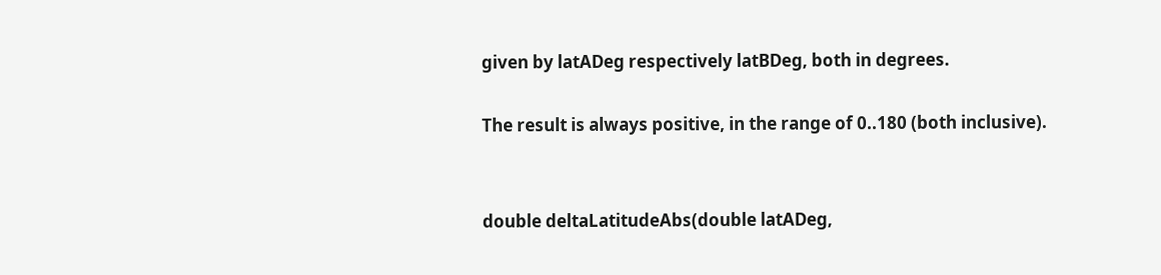given by latADeg respectively latBDeg, both in degrees.

The result is always positive, in the range of 0..180 (both inclusive).


double deltaLatitudeAbs(double latADeg,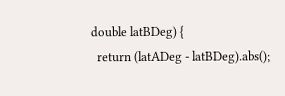double latBDeg) {
  return (latADeg - latBDeg).abs();